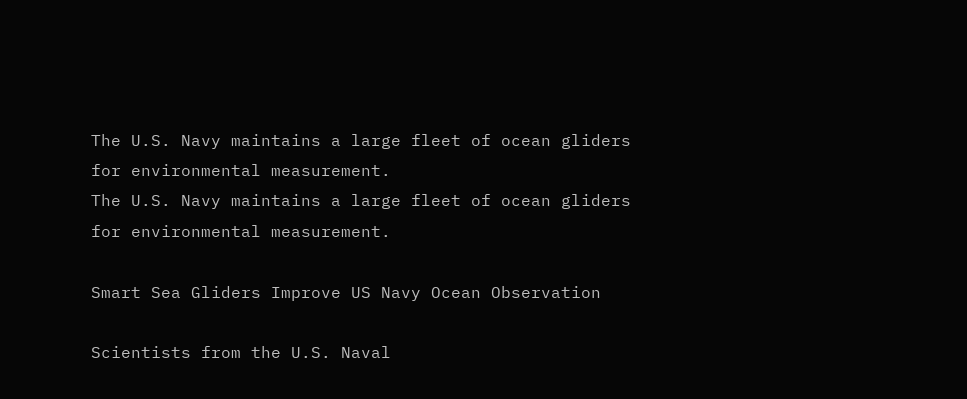The U.S. Navy maintains a large fleet of ocean gliders for environmental measurement.
The U.S. Navy maintains a large fleet of ocean gliders for environmental measurement.

Smart Sea Gliders Improve US Navy Ocean Observation

Scientists from the U.S. Naval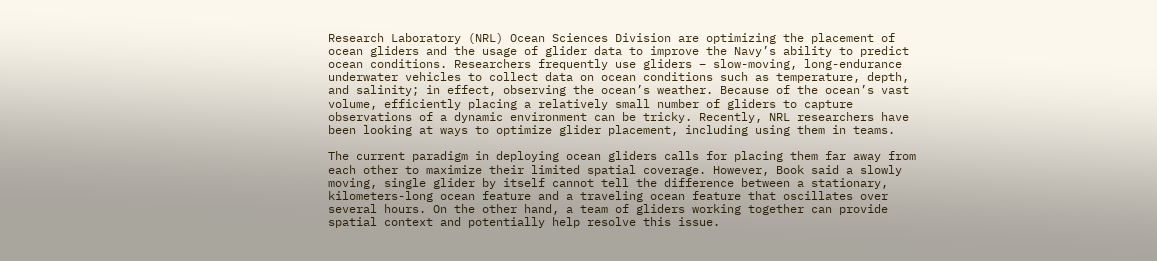Research Laboratory (NRL) Ocean Sciences Division are optimizing the placement of ocean gliders and the usage of glider data to improve the Navy’s ability to predict ocean conditions. Researchers frequently use gliders – slow-moving, long-endurance underwater vehicles to collect data on ocean conditions such as temperature, depth, and salinity; in effect, observing the ocean’s weather. Because of the ocean’s vast volume, efficiently placing a relatively small number of gliders to capture observations of a dynamic environment can be tricky. Recently, NRL researchers have been looking at ways to optimize glider placement, including using them in teams.

The current paradigm in deploying ocean gliders calls for placing them far away from each other to maximize their limited spatial coverage. However, Book said a slowly moving, single glider by itself cannot tell the difference between a stationary, kilometers-long ocean feature and a traveling ocean feature that oscillates over several hours. On the other hand, a team of gliders working together can provide spatial context and potentially help resolve this issue.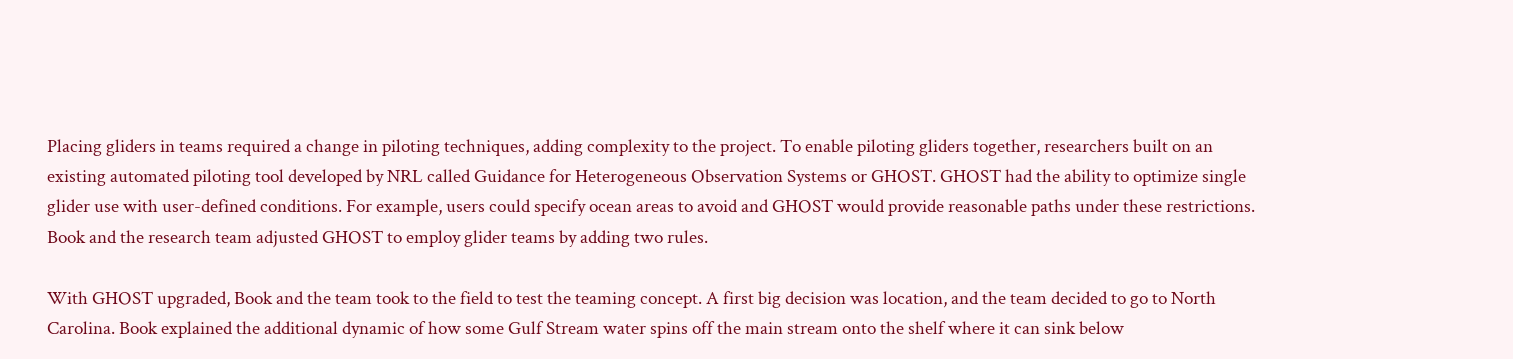Placing gliders in teams required a change in piloting techniques, adding complexity to the project. To enable piloting gliders together, researchers built on an existing automated piloting tool developed by NRL called Guidance for Heterogeneous Observation Systems or GHOST. GHOST had the ability to optimize single glider use with user-defined conditions. For example, users could specify ocean areas to avoid and GHOST would provide reasonable paths under these restrictions. Book and the research team adjusted GHOST to employ glider teams by adding two rules.

With GHOST upgraded, Book and the team took to the field to test the teaming concept. A first big decision was location, and the team decided to go to North Carolina. Book explained the additional dynamic of how some Gulf Stream water spins off the main stream onto the shelf where it can sink below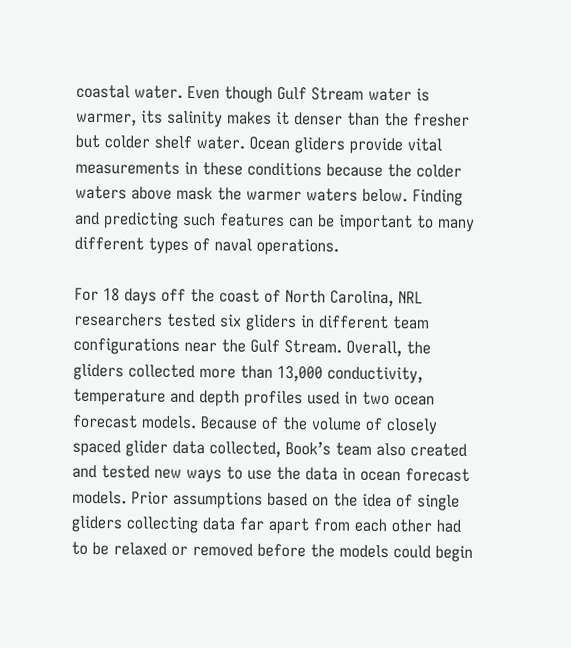coastal water. Even though Gulf Stream water is warmer, its salinity makes it denser than the fresher but colder shelf water. Ocean gliders provide vital measurements in these conditions because the colder waters above mask the warmer waters below. Finding and predicting such features can be important to many different types of naval operations.

For 18 days off the coast of North Carolina, NRL researchers tested six gliders in different team configurations near the Gulf Stream. Overall, the gliders collected more than 13,000 conductivity, temperature and depth profiles used in two ocean forecast models. Because of the volume of closely spaced glider data collected, Book’s team also created and tested new ways to use the data in ocean forecast models. Prior assumptions based on the idea of single gliders collecting data far apart from each other had to be relaxed or removed before the models could begin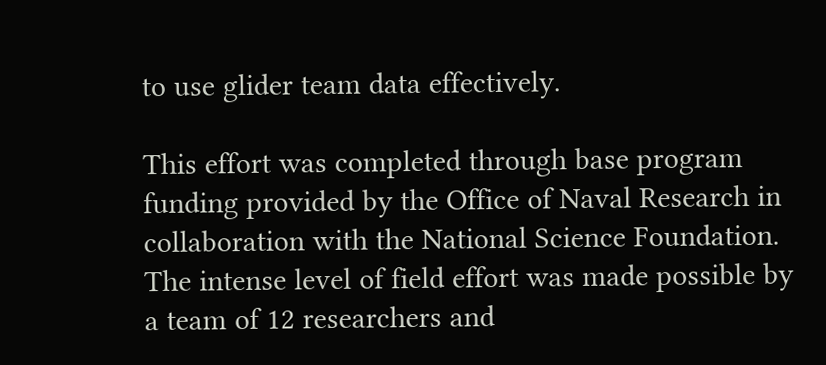to use glider team data effectively.

This effort was completed through base program funding provided by the Office of Naval Research in collaboration with the National Science Foundation. The intense level of field effort was made possible by a team of 12 researchers and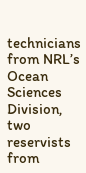technicians from NRL’s Ocean Sciences Division, two reservists from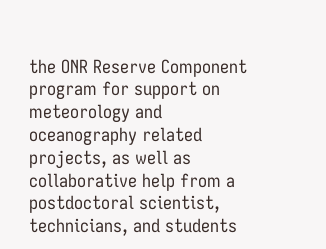the ONR Reserve Component program for support on meteorology and oceanography related projects, as well as collaborative help from a postdoctoral scientist, technicians, and students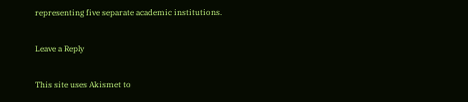representing five separate academic institutions.

Leave a Reply

This site uses Akismet to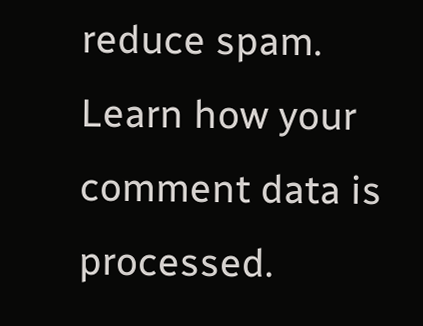reduce spam. Learn how your comment data is processed.